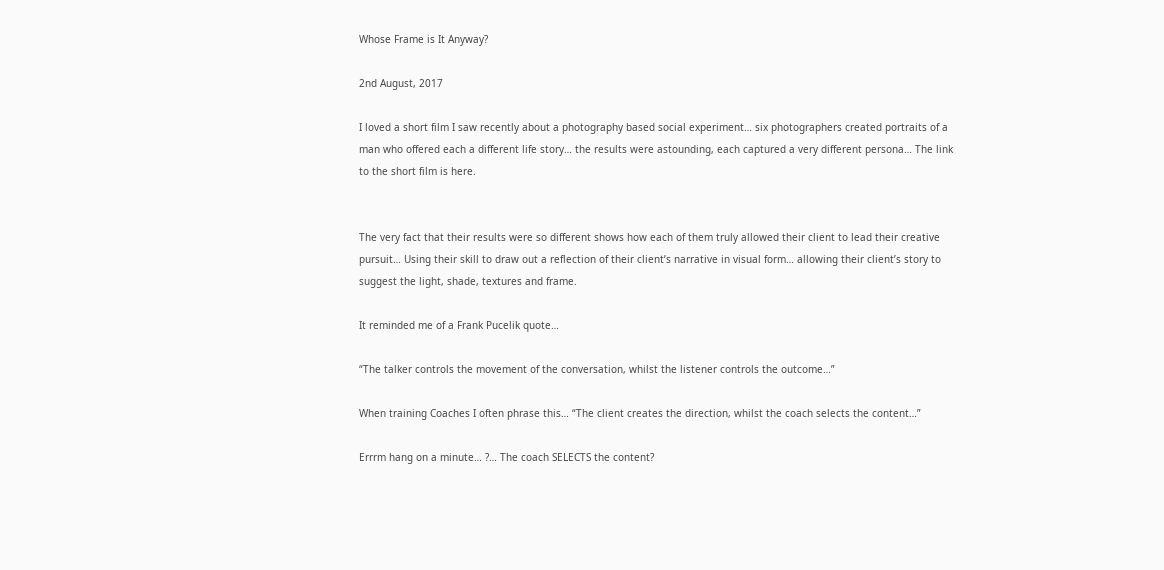Whose Frame is It Anyway?

2nd August, 2017

I loved a short film I saw recently about a photography based social experiment… six photographers created portraits of a man who offered each a different life story… the results were astounding, each captured a very different persona… The link to the short film is here.


The very fact that their results were so different shows how each of them truly allowed their client to lead their creative pursuit… Using their skill to draw out a reflection of their client’s narrative in visual form… allowing their client’s story to suggest the light, shade, textures and frame.

It reminded me of a Frank Pucelik quote…

“The talker controls the movement of the conversation, whilst the listener controls the outcome…”

When training Coaches I often phrase this… “The client creates the direction, whilst the coach selects the content…”

Errrm hang on a minute… ?… The coach SELECTS the content?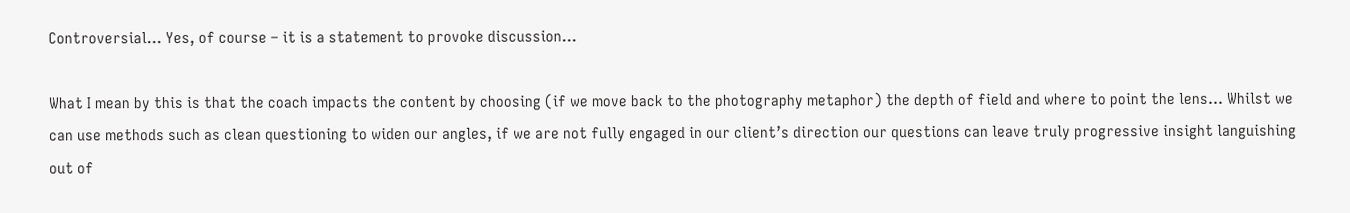Controversial… Yes, of course – it is a statement to provoke discussion…

What I mean by this is that the coach impacts the content by choosing (if we move back to the photography metaphor) the depth of field and where to point the lens… Whilst we can use methods such as clean questioning to widen our angles, if we are not fully engaged in our client’s direction our questions can leave truly progressive insight languishing out of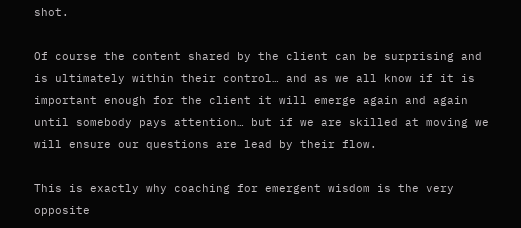shot.

Of course the content shared by the client can be surprising and is ultimately within their control… and as we all know if it is important enough for the client it will emerge again and again until somebody pays attention… but if we are skilled at moving we will ensure our questions are lead by their flow.

This is exactly why coaching for emergent wisdom is the very opposite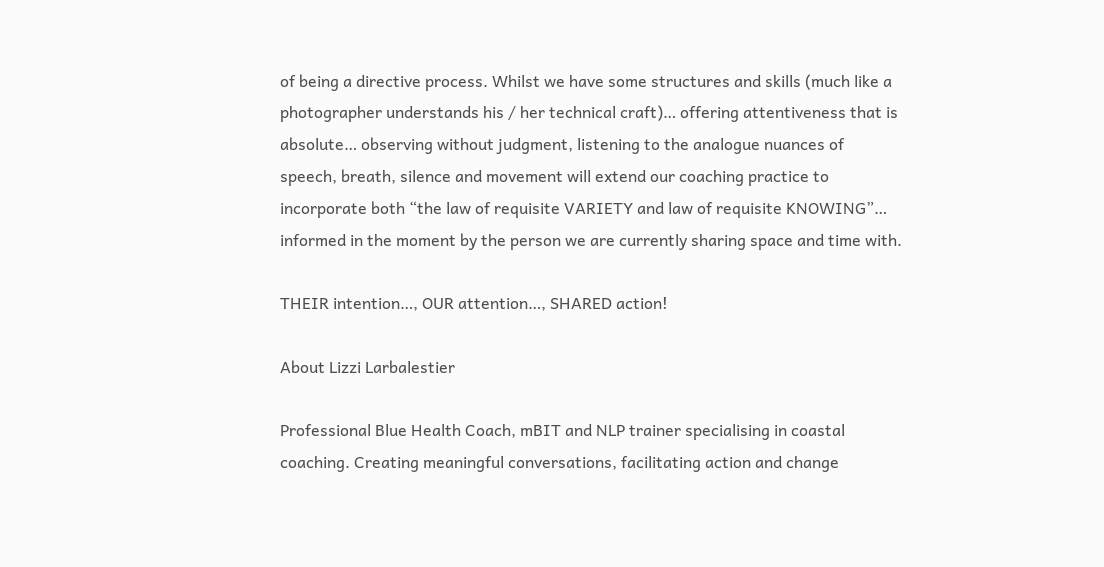of being a directive process. Whilst we have some structures and skills (much like a photographer understands his / her technical craft)… offering attentiveness that is absolute… observing without judgment, listening to the analogue nuances of speech, breath, silence and movement will extend our coaching practice to incorporate both “the law of requisite VARIETY and law of requisite KNOWING”… informed in the moment by the person we are currently sharing space and time with.

THEIR intention…, OUR attention…, SHARED action!

About Lizzi Larbalestier

Professional Blue Health Coach, mBIT and NLP trainer specialising in coastal coaching. Creating meaningful conversations, facilitating action and change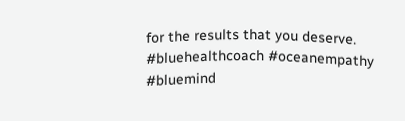for the results that you deserve. #bluehealthcoach #oceanempathy #bluemind